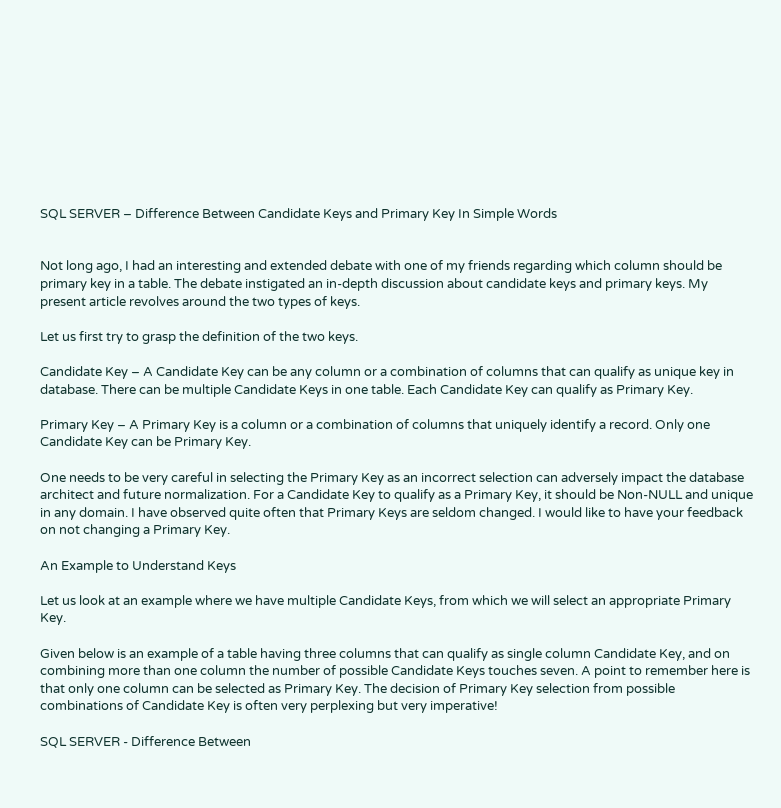SQL SERVER – Difference Between Candidate Keys and Primary Key In Simple Words


Not long ago, I had an interesting and extended debate with one of my friends regarding which column should be primary key in a table. The debate instigated an in-depth discussion about candidate keys and primary keys. My present article revolves around the two types of keys.

Let us first try to grasp the definition of the two keys.

Candidate Key – A Candidate Key can be any column or a combination of columns that can qualify as unique key in database. There can be multiple Candidate Keys in one table. Each Candidate Key can qualify as Primary Key.

Primary Key – A Primary Key is a column or a combination of columns that uniquely identify a record. Only one Candidate Key can be Primary Key.

One needs to be very careful in selecting the Primary Key as an incorrect selection can adversely impact the database architect and future normalization. For a Candidate Key to qualify as a Primary Key, it should be Non-NULL and unique in any domain. I have observed quite often that Primary Keys are seldom changed. I would like to have your feedback on not changing a Primary Key.

An Example to Understand Keys

Let us look at an example where we have multiple Candidate Keys, from which we will select an appropriate Primary Key.

Given below is an example of a table having three columns that can qualify as single column Candidate Key, and on combining more than one column the number of possible Candidate Keys touches seven. A point to remember here is that only one column can be selected as Primary Key. The decision of Primary Key selection from possible combinations of Candidate Key is often very perplexing but very imperative!

SQL SERVER - Difference Between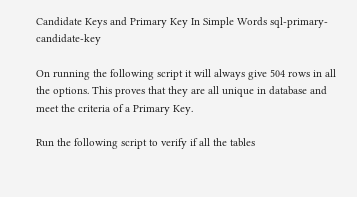Candidate Keys and Primary Key In Simple Words sql-primary-candidate-key

On running the following script it will always give 504 rows in all the options. This proves that they are all unique in database and meet the criteria of a Primary Key.

Run the following script to verify if all the tables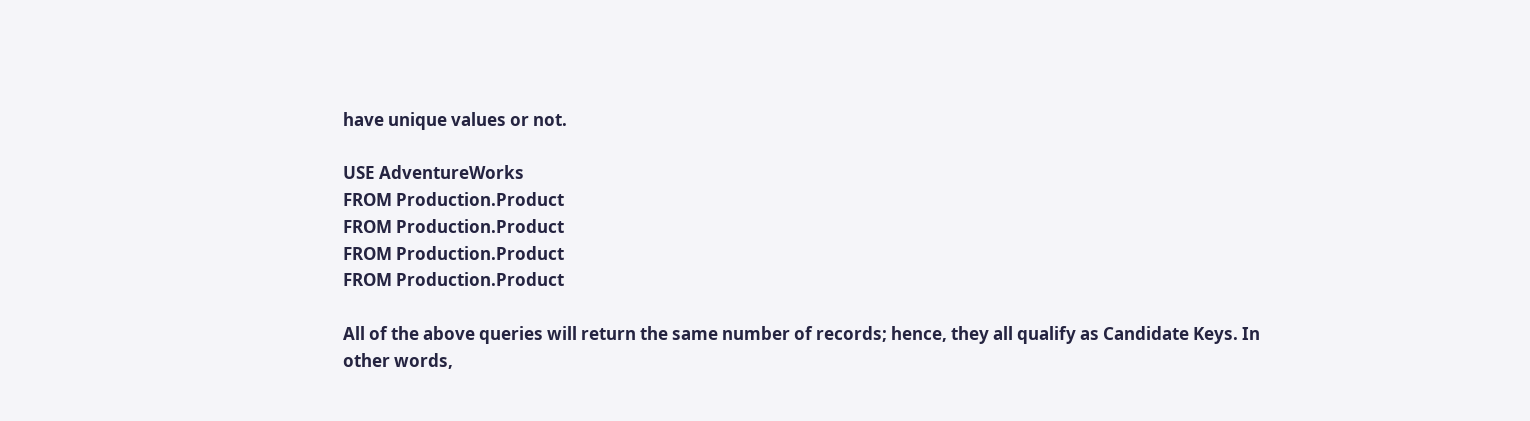have unique values or not.

USE AdventureWorks
FROM Production.Product
FROM Production.Product
FROM Production.Product
FROM Production.Product

All of the above queries will return the same number of records; hence, they all qualify as Candidate Keys. In other words,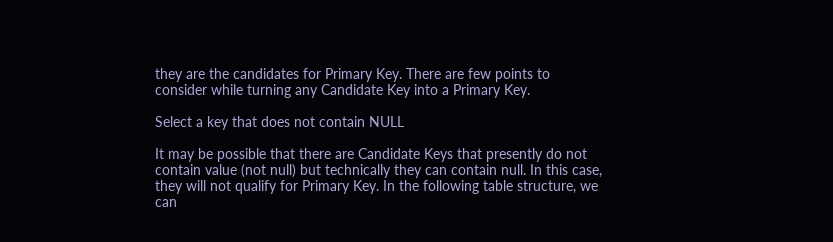they are the candidates for Primary Key. There are few points to consider while turning any Candidate Key into a Primary Key.

Select a key that does not contain NULL

It may be possible that there are Candidate Keys that presently do not contain value (not null) but technically they can contain null. In this case, they will not qualify for Primary Key. In the following table structure, we can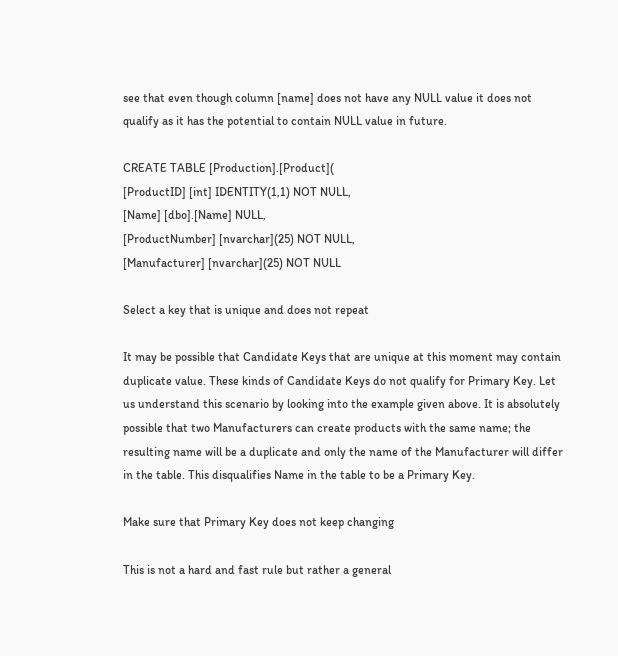see that even though column [name] does not have any NULL value it does not qualify as it has the potential to contain NULL value in future.

CREATE TABLE [Production].[Product](
[ProductID] [int] IDENTITY(1,1) NOT NULL,
[Name] [dbo].[Name] NULL,
[ProductNumber] [nvarchar](25) NOT NULL,
[Manufacturer] [nvarchar](25) NOT NULL

Select a key that is unique and does not repeat

It may be possible that Candidate Keys that are unique at this moment may contain duplicate value. These kinds of Candidate Keys do not qualify for Primary Key. Let us understand this scenario by looking into the example given above. It is absolutely possible that two Manufacturers can create products with the same name; the resulting name will be a duplicate and only the name of the Manufacturer will differ in the table. This disqualifies Name in the table to be a Primary Key.

Make sure that Primary Key does not keep changing

This is not a hard and fast rule but rather a general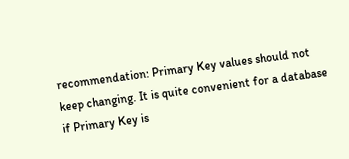recommendation: Primary Key values should not keep changing. It is quite convenient for a database if Primary Key is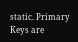static. Primary Keys are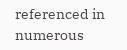referenced in numerous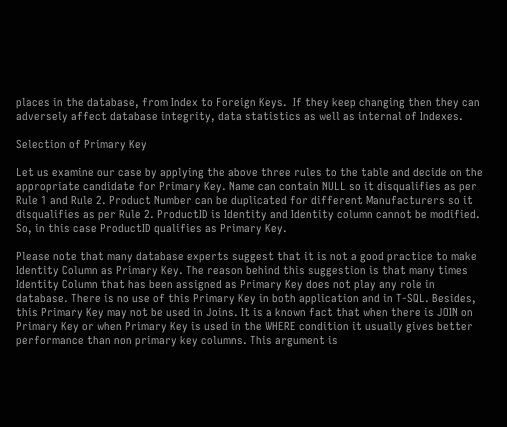places in the database, from Index to Foreign Keys.  If they keep changing then they can adversely affect database integrity, data statistics as well as internal of Indexes.

Selection of Primary Key

Let us examine our case by applying the above three rules to the table and decide on the appropriate candidate for Primary Key. Name can contain NULL so it disqualifies as per Rule 1 and Rule 2. Product Number can be duplicated for different Manufacturers so it disqualifies as per Rule 2. ProductID is Identity and Identity column cannot be modified. So, in this case ProductID qualifies as Primary Key.

Please note that many database experts suggest that it is not a good practice to make Identity Column as Primary Key. The reason behind this suggestion is that many times Identity Column that has been assigned as Primary Key does not play any role in database. There is no use of this Primary Key in both application and in T-SQL. Besides, this Primary Key may not be used in Joins. It is a known fact that when there is JOIN on Primary Key or when Primary Key is used in the WHERE condition it usually gives better performance than non primary key columns. This argument is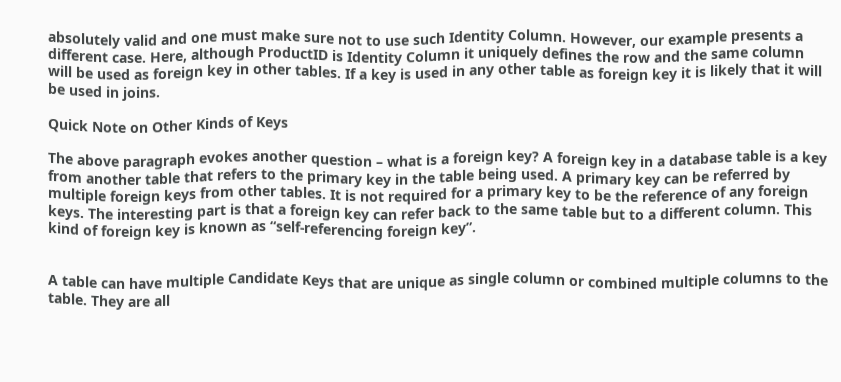absolutely valid and one must make sure not to use such Identity Column. However, our example presents a different case. Here, although ProductID is Identity Column it uniquely defines the row and the same column will be used as foreign key in other tables. If a key is used in any other table as foreign key it is likely that it will be used in joins.

Quick Note on Other Kinds of Keys

The above paragraph evokes another question – what is a foreign key? A foreign key in a database table is a key from another table that refers to the primary key in the table being used. A primary key can be referred by multiple foreign keys from other tables. It is not required for a primary key to be the reference of any foreign keys. The interesting part is that a foreign key can refer back to the same table but to a different column. This kind of foreign key is known as “self-referencing foreign key”.


A table can have multiple Candidate Keys that are unique as single column or combined multiple columns to the table. They are all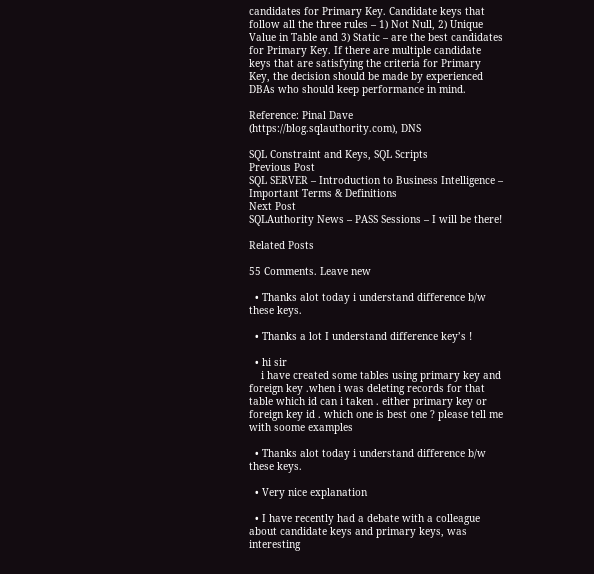candidates for Primary Key. Candidate keys that follow all the three rules – 1) Not Null, 2) Unique Value in Table and 3) Static – are the best candidates for Primary Key. If there are multiple candidate keys that are satisfying the criteria for Primary Key, the decision should be made by experienced DBAs who should keep performance in mind.

Reference: Pinal Dave (https://blog.sqlauthority.com), DNS

SQL Constraint and Keys, SQL Scripts
Previous Post
SQL SERVER – Introduction to Business Intelligence – Important Terms & Definitions
Next Post
SQLAuthority News – PASS Sessions – I will be there!

Related Posts

55 Comments. Leave new

  • Thanks alot today i understand difference b/w these keys.

  • Thanks a lot I understand difference key’s !

  • hi sir
    i have created some tables using primary key and foreign key .when i was deleting records for that table which id can i taken . either primary key or foreign key id . which one is best one ? please tell me with soome examples

  • Thanks alot today i understand difference b/w these keys.

  • Very nice explanation

  • I have recently had a debate with a colleague about candidate keys and primary keys, was interesting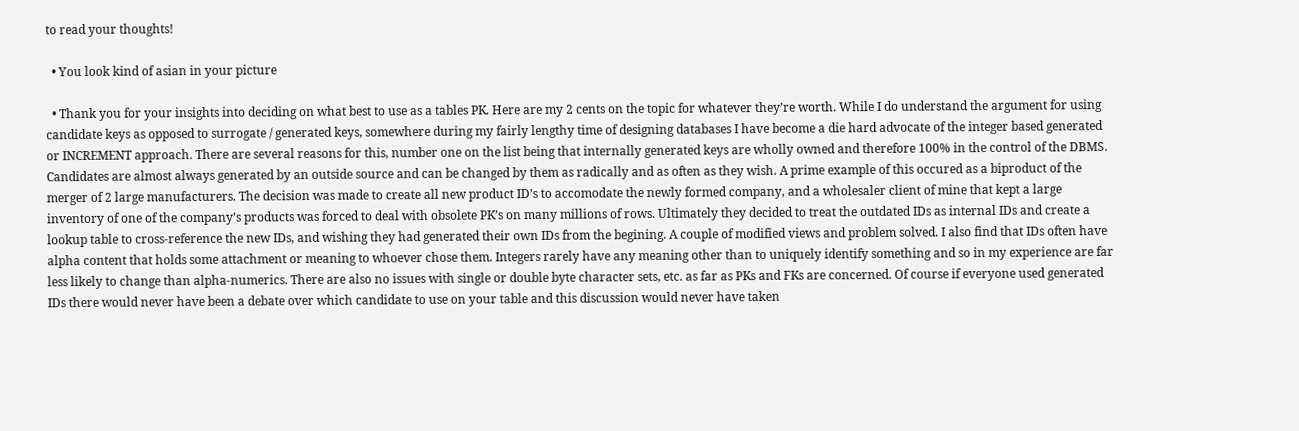to read your thoughts!

  • You look kind of asian in your picture

  • Thank you for your insights into deciding on what best to use as a tables PK. Here are my 2 cents on the topic for whatever they’re worth. While I do understand the argument for using candidate keys as opposed to surrogate / generated keys, somewhere during my fairly lengthy time of designing databases I have become a die hard advocate of the integer based generated or INCREMENT approach. There are several reasons for this, number one on the list being that internally generated keys are wholly owned and therefore 100% in the control of the DBMS. Candidates are almost always generated by an outside source and can be changed by them as radically and as often as they wish. A prime example of this occured as a biproduct of the merger of 2 large manufacturers. The decision was made to create all new product ID’s to accomodate the newly formed company, and a wholesaler client of mine that kept a large inventory of one of the company’s products was forced to deal with obsolete PK’s on many millions of rows. Ultimately they decided to treat the outdated IDs as internal IDs and create a lookup table to cross-reference the new IDs, and wishing they had generated their own IDs from the begining. A couple of modified views and problem solved. I also find that IDs often have alpha content that holds some attachment or meaning to whoever chose them. Integers rarely have any meaning other than to uniquely identify something and so in my experience are far less likely to change than alpha-numerics. There are also no issues with single or double byte character sets, etc. as far as PKs and FKs are concerned. Of course if everyone used generated IDs there would never have been a debate over which candidate to use on your table and this discussion would never have taken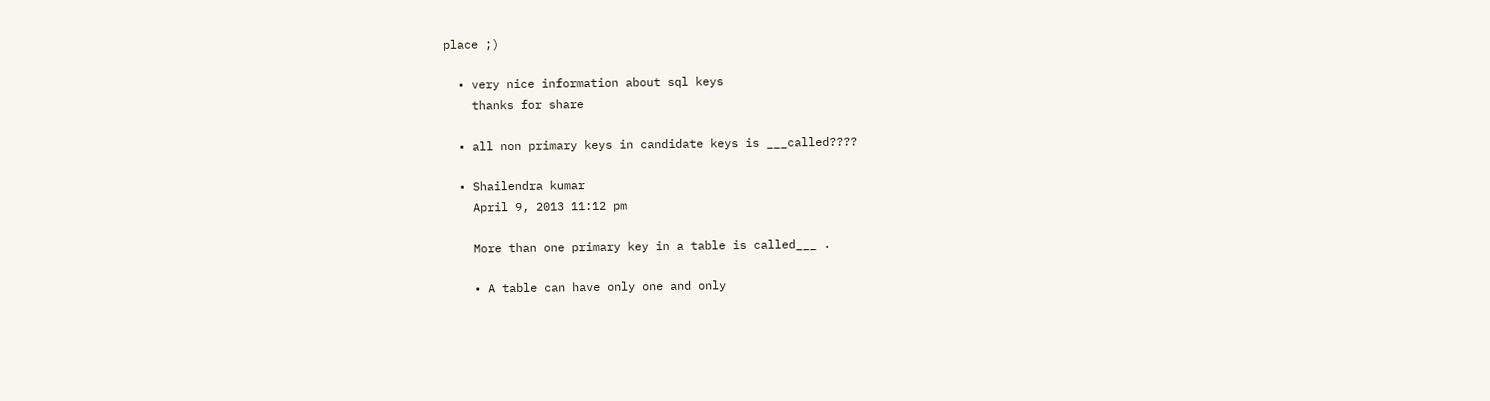place ;)

  • very nice information about sql keys
    thanks for share

  • all non primary keys in candidate keys is ___called????

  • Shailendra kumar
    April 9, 2013 11:12 pm

    More than one primary key in a table is called___ .

    • A table can have only one and only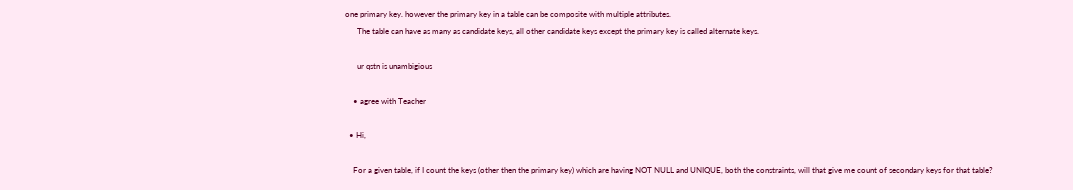one primary key. however the primary key in a table can be composite with multiple attributes.
      The table can have as many as candidate keys, all other candidate keys except the primary key is called alternate keys.

      ur qstn is unambigious

    • agree with Teacher

  • Hi,

    For a given table, if I count the keys (other then the primary key) which are having NOT NULL and UNIQUE, both the constraints, will that give me count of secondary keys for that table?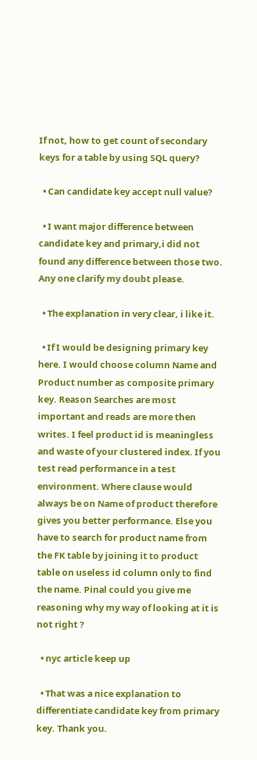If not, how to get count of secondary keys for a table by using SQL query?

  • Can candidate key accept null value?

  • I want major difference between candidate key and primary,i did not found any difference between those two. Any one clarify my doubt please.

  • The explanation in very clear, i like it.

  • If I would be designing primary key here. I would choose column Name and Product number as composite primary key. Reason Searches are most important and reads are more then writes. I feel product id is meaningless and waste of your clustered index. If you test read performance in a test environment. Where clause would always be on Name of product therefore gives you better performance. Else you have to search for product name from the FK table by joining it to product table on useless id column only to find the name. Pinal could you give me reasoning why my way of looking at it is not right ?

  • nyc article keep up

  • That was a nice explanation to differentiate candidate key from primary key. Thank you.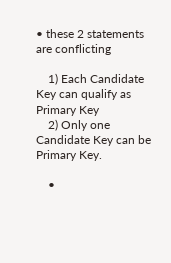• these 2 statements are conflicting

    1) Each Candidate Key can qualify as Primary Key
    2) Only one Candidate Key can be Primary Key.

    •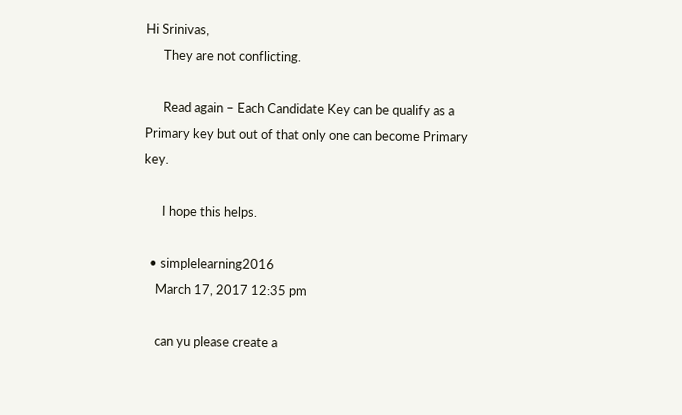Hi Srinivas,
      They are not conflicting.

      Read again – Each Candidate Key can be qualify as a Primary key but out of that only one can become Primary key.

      I hope this helps.

  • simplelearning2016
    March 17, 2017 12:35 pm

    can yu please create a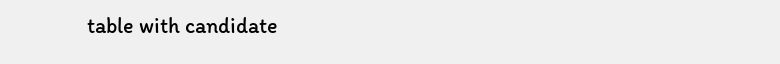table with candidate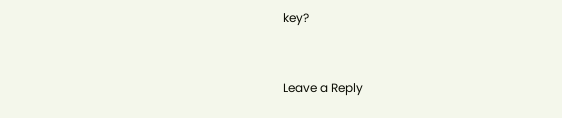key?


Leave a Reply